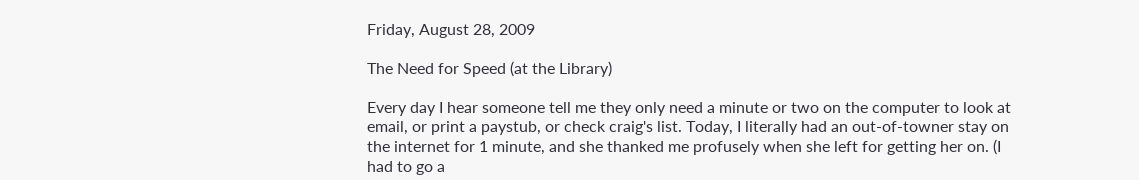Friday, August 28, 2009

The Need for Speed (at the Library)

Every day I hear someone tell me they only need a minute or two on the computer to look at email, or print a paystub, or check craig's list. Today, I literally had an out-of-towner stay on the internet for 1 minute, and she thanked me profusely when she left for getting her on. (I had to go a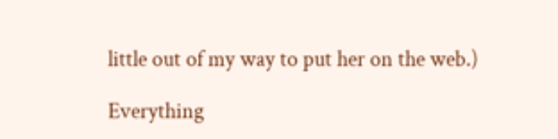little out of my way to put her on the web.)

Everything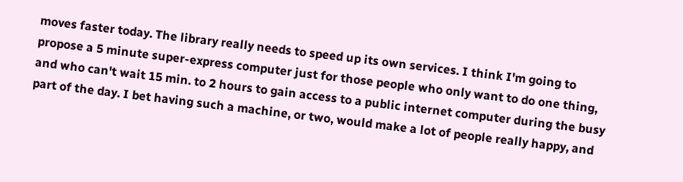moves faster today. The library really needs to speed up its own services. I think I'm going to propose a 5 minute super-express computer just for those people who only want to do one thing, and who can't wait 15 min. to 2 hours to gain access to a public internet computer during the busy part of the day. I bet having such a machine, or two, would make a lot of people really happy, and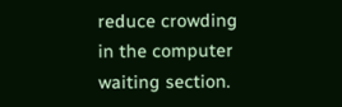reduce crowding in the computer waiting section.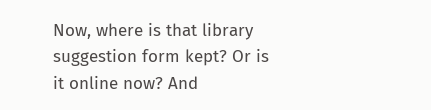Now, where is that library suggestion form kept? Or is it online now? And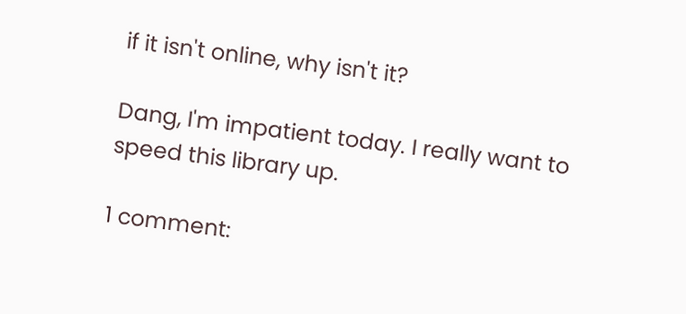if it isn't online, why isn't it?

Dang, I'm impatient today. I really want to speed this library up.

1 comment: